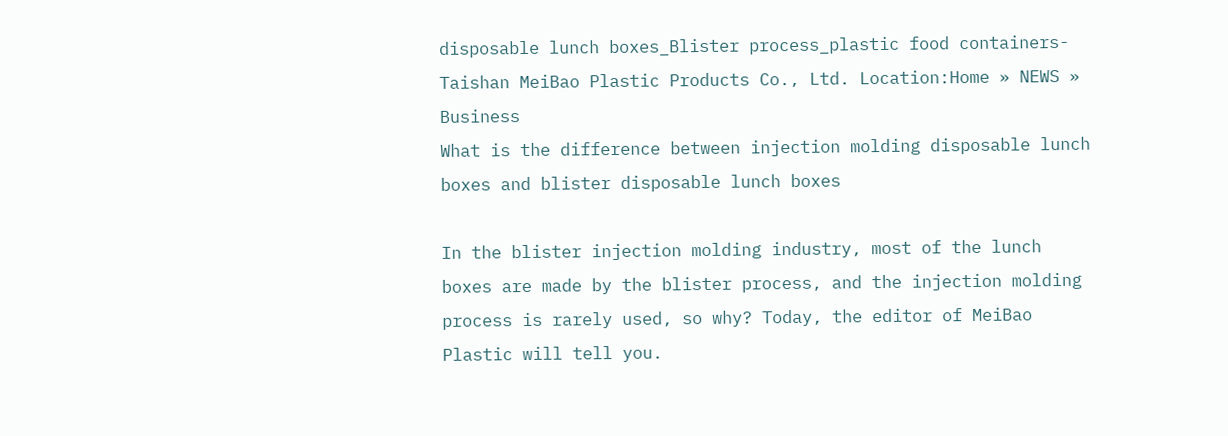disposable lunch boxes_Blister process_plastic food containers-Taishan MeiBao Plastic Products Co., Ltd. Location:Home » NEWS » Business
What is the difference between injection molding disposable lunch boxes and blister disposable lunch boxes

In the blister injection molding industry, most of the lunch boxes are made by the blister process, and the injection molding process is rarely used, so why? Today, the editor of MeiBao Plastic will tell you.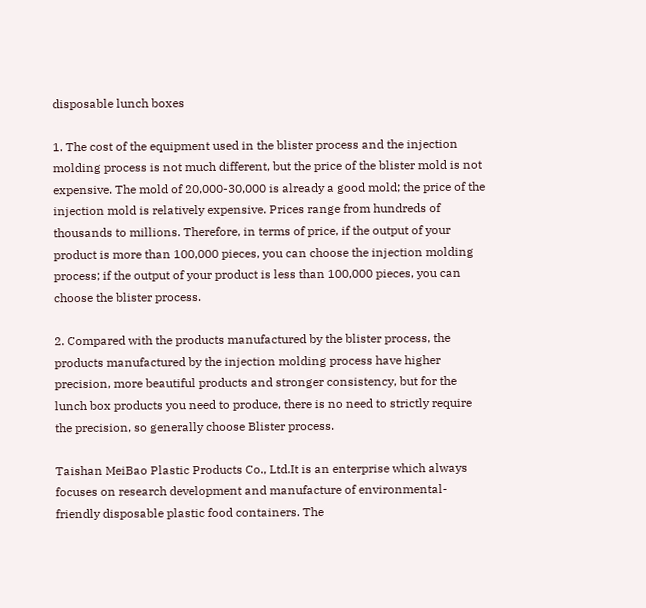disposable lunch boxes

1. The cost of the equipment used in the blister process and the injection molding process is not much different, but the price of the blister mold is not expensive. The mold of 20,000-30,000 is already a good mold; the price of the injection mold is relatively expensive. Prices range from hundreds of thousands to millions. Therefore, in terms of price, if the output of your product is more than 100,000 pieces, you can choose the injection molding process; if the output of your product is less than 100,000 pieces, you can choose the blister process.

2. Compared with the products manufactured by the blister process, the products manufactured by the injection molding process have higher precision, more beautiful products and stronger consistency, but for the lunch box products you need to produce, there is no need to strictly require the precision, so generally choose Blister process.

Taishan MeiBao Plastic Products Co., Ltd.It is an enterprise which always focuses on research development and manufacture of environmental-friendly disposable plastic food containers. The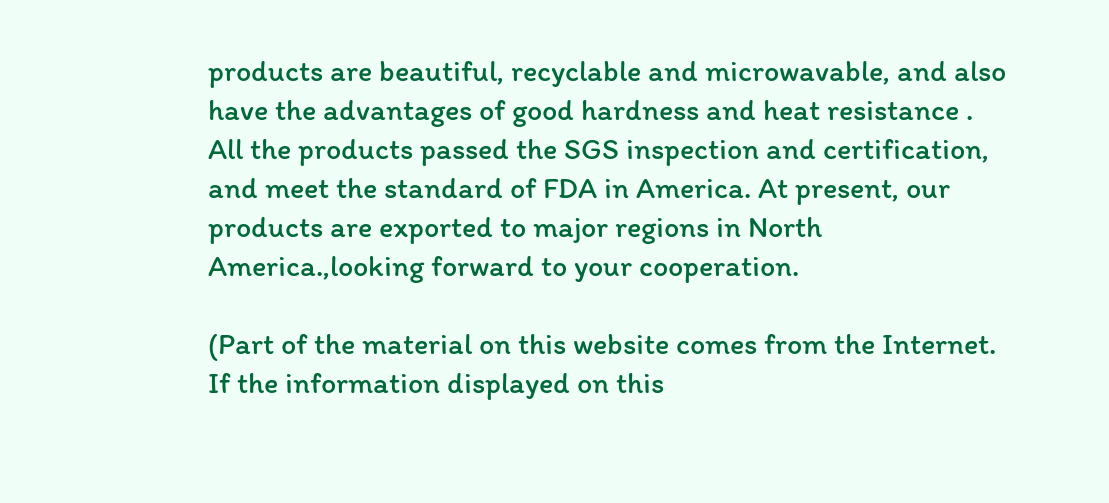products are beautiful, recyclable and microwavable, and also have the advantages of good hardness and heat resistance . All the products passed the SGS inspection and certification, and meet the standard of FDA in America. At present, our products are exported to major regions in North America.,looking forward to your cooperation.

(Part of the material on this website comes from the Internet. If the information displayed on this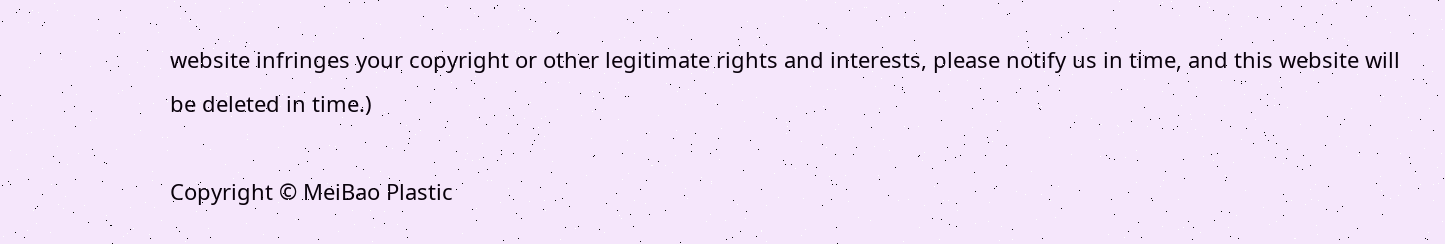website infringes your copyright or other legitimate rights and interests, please notify us in time, and this website will be deleted in time.)

Copyright © MeiBao Plastic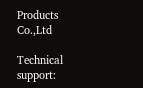Products Co.,Ltd

Technical support: